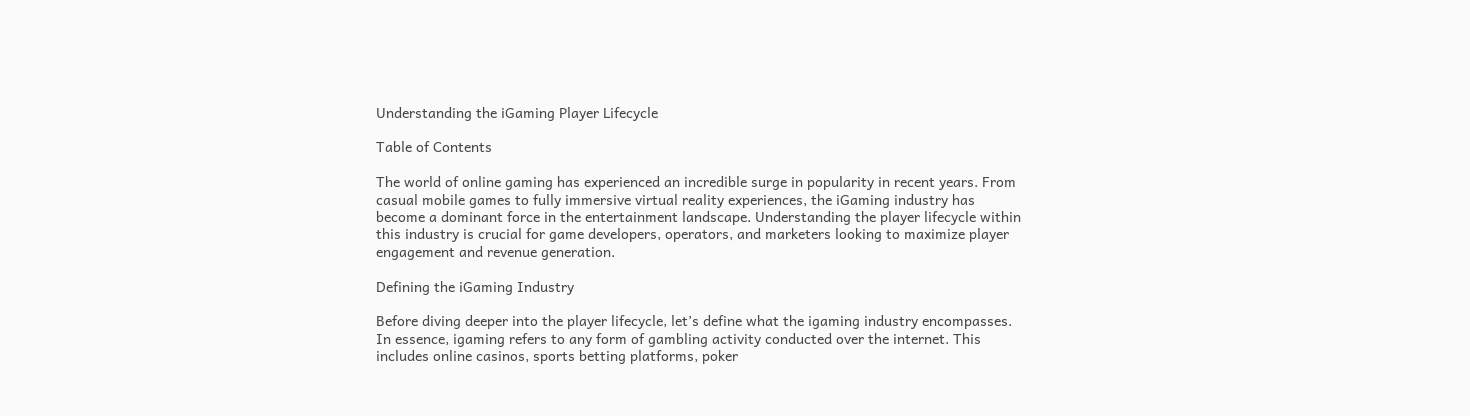Understanding the iGaming Player Lifecycle

Table of Contents

The world of online gaming has experienced an incredible surge in popularity in recent years. From casual mobile games to fully immersive virtual reality experiences, the iGaming industry has become a dominant force in the entertainment landscape. Understanding the player lifecycle within this industry is crucial for game developers, operators, and marketers looking to maximize player engagement and revenue generation.

Defining the iGaming Industry

Before diving deeper into the player lifecycle, let’s define what the igaming industry encompasses. In essence, igaming refers to any form of gambling activity conducted over the internet. This includes online casinos, sports betting platforms, poker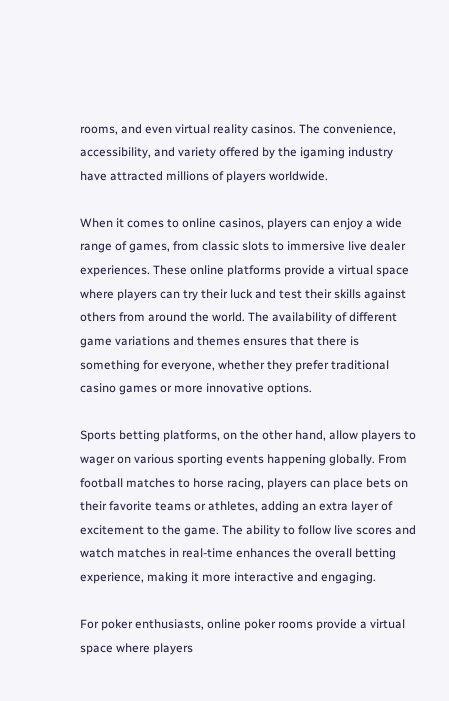rooms, and even virtual reality casinos. The convenience, accessibility, and variety offered by the igaming industry have attracted millions of players worldwide.

When it comes to online casinos, players can enjoy a wide range of games, from classic slots to immersive live dealer experiences. These online platforms provide a virtual space where players can try their luck and test their skills against others from around the world. The availability of different game variations and themes ensures that there is something for everyone, whether they prefer traditional casino games or more innovative options.

Sports betting platforms, on the other hand, allow players to wager on various sporting events happening globally. From football matches to horse racing, players can place bets on their favorite teams or athletes, adding an extra layer of excitement to the game. The ability to follow live scores and watch matches in real-time enhances the overall betting experience, making it more interactive and engaging.

For poker enthusiasts, online poker rooms provide a virtual space where players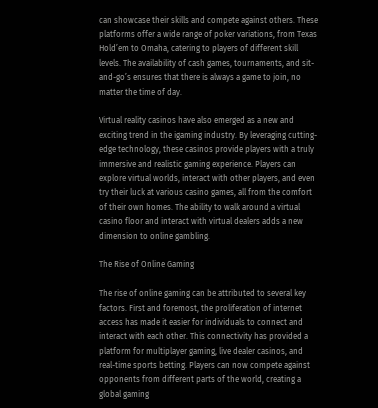can showcase their skills and compete against others. These platforms offer a wide range of poker variations, from Texas Hold’em to Omaha, catering to players of different skill levels. The availability of cash games, tournaments, and sit-and-go’s ensures that there is always a game to join, no matter the time of day.

Virtual reality casinos have also emerged as a new and exciting trend in the igaming industry. By leveraging cutting-edge technology, these casinos provide players with a truly immersive and realistic gaming experience. Players can explore virtual worlds, interact with other players, and even try their luck at various casino games, all from the comfort of their own homes. The ability to walk around a virtual casino floor and interact with virtual dealers adds a new dimension to online gambling.

The Rise of Online Gaming

The rise of online gaming can be attributed to several key factors. First and foremost, the proliferation of internet access has made it easier for individuals to connect and interact with each other. This connectivity has provided a platform for multiplayer gaming, live dealer casinos, and real-time sports betting. Players can now compete against opponents from different parts of the world, creating a global gaming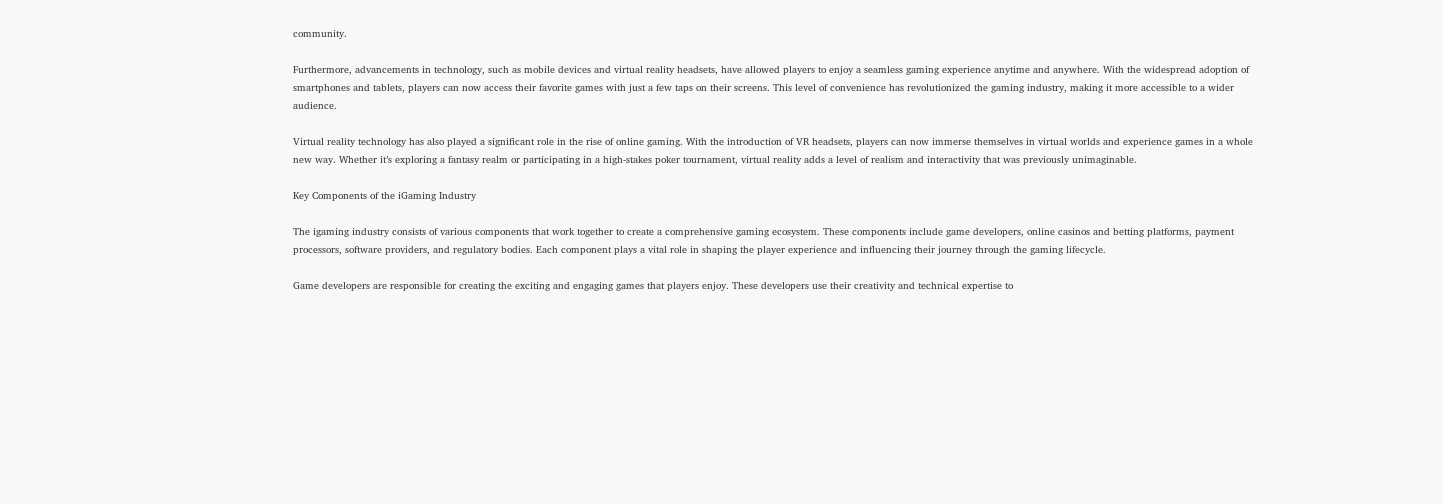community.

Furthermore, advancements in technology, such as mobile devices and virtual reality headsets, have allowed players to enjoy a seamless gaming experience anytime and anywhere. With the widespread adoption of smartphones and tablets, players can now access their favorite games with just a few taps on their screens. This level of convenience has revolutionized the gaming industry, making it more accessible to a wider audience.

Virtual reality technology has also played a significant role in the rise of online gaming. With the introduction of VR headsets, players can now immerse themselves in virtual worlds and experience games in a whole new way. Whether it’s exploring a fantasy realm or participating in a high-stakes poker tournament, virtual reality adds a level of realism and interactivity that was previously unimaginable.

Key Components of the iGaming Industry

The igaming industry consists of various components that work together to create a comprehensive gaming ecosystem. These components include game developers, online casinos and betting platforms, payment processors, software providers, and regulatory bodies. Each component plays a vital role in shaping the player experience and influencing their journey through the gaming lifecycle.

Game developers are responsible for creating the exciting and engaging games that players enjoy. These developers use their creativity and technical expertise to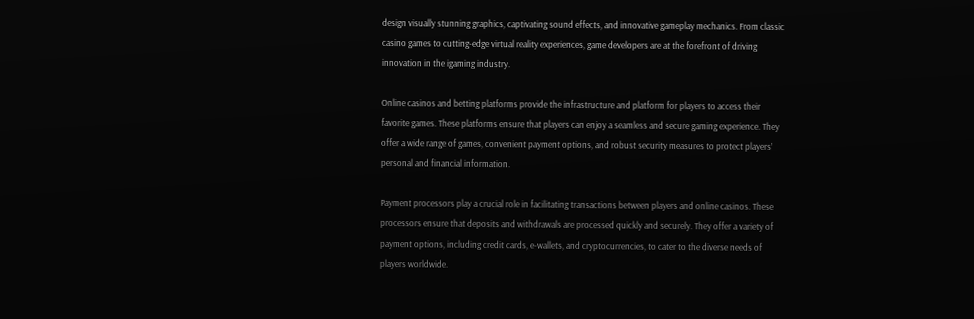design visually stunning graphics, captivating sound effects, and innovative gameplay mechanics. From classic casino games to cutting-edge virtual reality experiences, game developers are at the forefront of driving innovation in the igaming industry.

Online casinos and betting platforms provide the infrastructure and platform for players to access their favorite games. These platforms ensure that players can enjoy a seamless and secure gaming experience. They offer a wide range of games, convenient payment options, and robust security measures to protect players’ personal and financial information.

Payment processors play a crucial role in facilitating transactions between players and online casinos. These processors ensure that deposits and withdrawals are processed quickly and securely. They offer a variety of payment options, including credit cards, e-wallets, and cryptocurrencies, to cater to the diverse needs of players worldwide.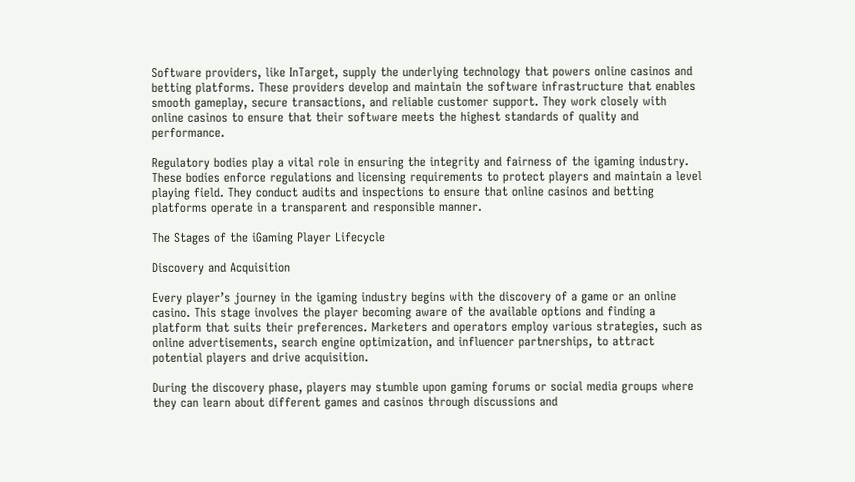Software providers, like InTarget, supply the underlying technology that powers online casinos and betting platforms. These providers develop and maintain the software infrastructure that enables smooth gameplay, secure transactions, and reliable customer support. They work closely with online casinos to ensure that their software meets the highest standards of quality and performance.

Regulatory bodies play a vital role in ensuring the integrity and fairness of the igaming industry. These bodies enforce regulations and licensing requirements to protect players and maintain a level playing field. They conduct audits and inspections to ensure that online casinos and betting platforms operate in a transparent and responsible manner.

The Stages of the iGaming Player Lifecycle

Discovery and Acquisition

Every player’s journey in the igaming industry begins with the discovery of a game or an online casino. This stage involves the player becoming aware of the available options and finding a platform that suits their preferences. Marketers and operators employ various strategies, such as online advertisements, search engine optimization, and influencer partnerships, to attract potential players and drive acquisition.

During the discovery phase, players may stumble upon gaming forums or social media groups where they can learn about different games and casinos through discussions and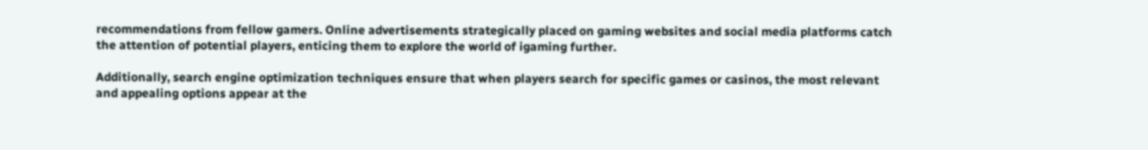recommendations from fellow gamers. Online advertisements strategically placed on gaming websites and social media platforms catch the attention of potential players, enticing them to explore the world of igaming further.

Additionally, search engine optimization techniques ensure that when players search for specific games or casinos, the most relevant and appealing options appear at the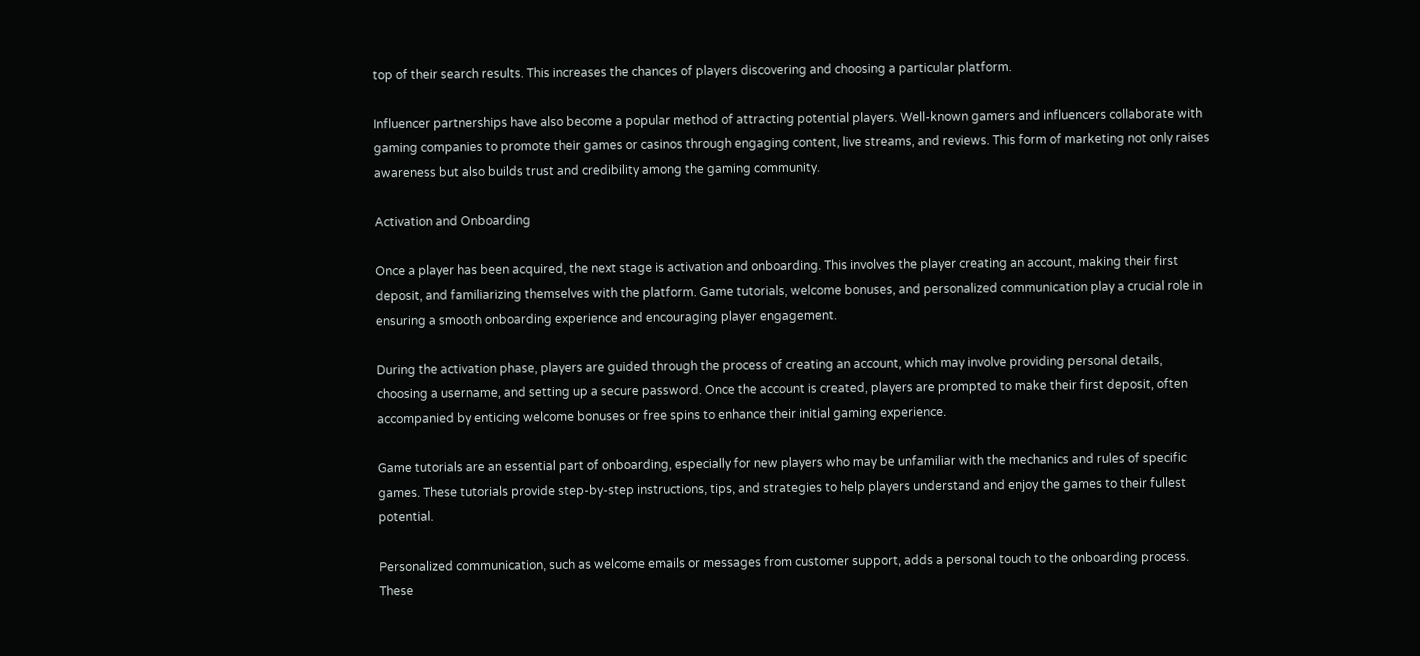top of their search results. This increases the chances of players discovering and choosing a particular platform.

Influencer partnerships have also become a popular method of attracting potential players. Well-known gamers and influencers collaborate with gaming companies to promote their games or casinos through engaging content, live streams, and reviews. This form of marketing not only raises awareness but also builds trust and credibility among the gaming community.

Activation and Onboarding

Once a player has been acquired, the next stage is activation and onboarding. This involves the player creating an account, making their first deposit, and familiarizing themselves with the platform. Game tutorials, welcome bonuses, and personalized communication play a crucial role in ensuring a smooth onboarding experience and encouraging player engagement.

During the activation phase, players are guided through the process of creating an account, which may involve providing personal details, choosing a username, and setting up a secure password. Once the account is created, players are prompted to make their first deposit, often accompanied by enticing welcome bonuses or free spins to enhance their initial gaming experience.

Game tutorials are an essential part of onboarding, especially for new players who may be unfamiliar with the mechanics and rules of specific games. These tutorials provide step-by-step instructions, tips, and strategies to help players understand and enjoy the games to their fullest potential.

Personalized communication, such as welcome emails or messages from customer support, adds a personal touch to the onboarding process. These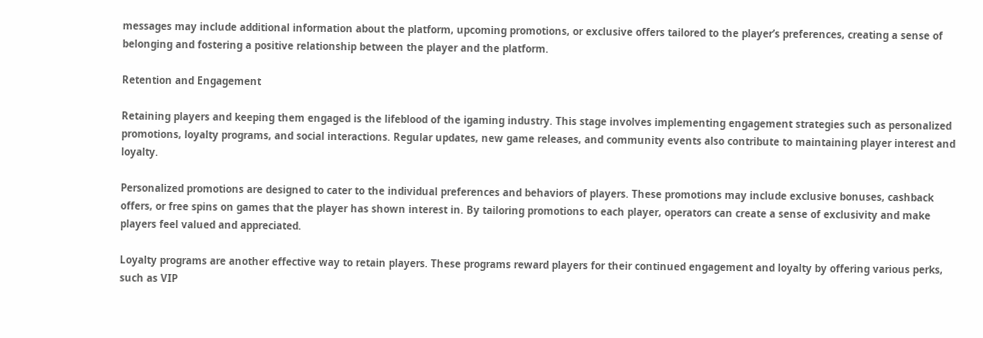messages may include additional information about the platform, upcoming promotions, or exclusive offers tailored to the player’s preferences, creating a sense of belonging and fostering a positive relationship between the player and the platform.

Retention and Engagement

Retaining players and keeping them engaged is the lifeblood of the igaming industry. This stage involves implementing engagement strategies such as personalized promotions, loyalty programs, and social interactions. Regular updates, new game releases, and community events also contribute to maintaining player interest and loyalty.

Personalized promotions are designed to cater to the individual preferences and behaviors of players. These promotions may include exclusive bonuses, cashback offers, or free spins on games that the player has shown interest in. By tailoring promotions to each player, operators can create a sense of exclusivity and make players feel valued and appreciated.

Loyalty programs are another effective way to retain players. These programs reward players for their continued engagement and loyalty by offering various perks, such as VIP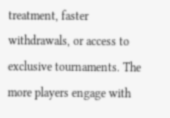treatment, faster withdrawals, or access to exclusive tournaments. The more players engage with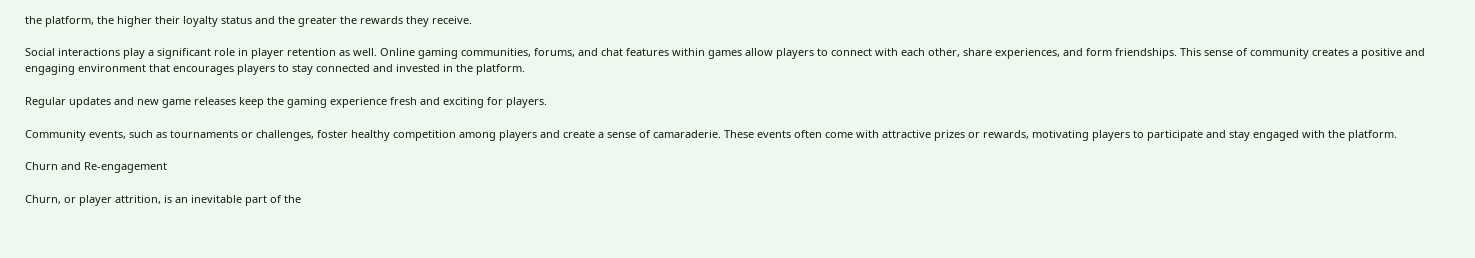the platform, the higher their loyalty status and the greater the rewards they receive.

Social interactions play a significant role in player retention as well. Online gaming communities, forums, and chat features within games allow players to connect with each other, share experiences, and form friendships. This sense of community creates a positive and engaging environment that encourages players to stay connected and invested in the platform.

Regular updates and new game releases keep the gaming experience fresh and exciting for players.

Community events, such as tournaments or challenges, foster healthy competition among players and create a sense of camaraderie. These events often come with attractive prizes or rewards, motivating players to participate and stay engaged with the platform.

Churn and Re-engagement

Churn, or player attrition, is an inevitable part of the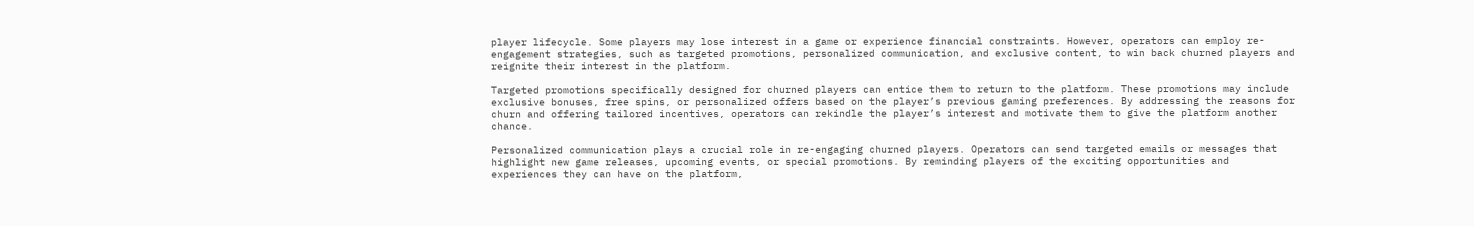player lifecycle. Some players may lose interest in a game or experience financial constraints. However, operators can employ re-engagement strategies, such as targeted promotions, personalized communication, and exclusive content, to win back churned players and reignite their interest in the platform.

Targeted promotions specifically designed for churned players can entice them to return to the platform. These promotions may include exclusive bonuses, free spins, or personalized offers based on the player’s previous gaming preferences. By addressing the reasons for churn and offering tailored incentives, operators can rekindle the player’s interest and motivate them to give the platform another chance.

Personalized communication plays a crucial role in re-engaging churned players. Operators can send targeted emails or messages that highlight new game releases, upcoming events, or special promotions. By reminding players of the exciting opportunities and experiences they can have on the platform,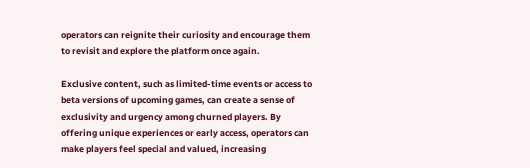operators can reignite their curiosity and encourage them to revisit and explore the platform once again.

Exclusive content, such as limited-time events or access to beta versions of upcoming games, can create a sense of exclusivity and urgency among churned players. By offering unique experiences or early access, operators can make players feel special and valued, increasing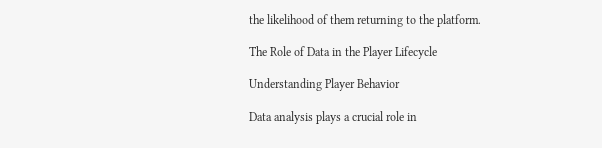the likelihood of them returning to the platform.

The Role of Data in the Player Lifecycle

Understanding Player Behavior

Data analysis plays a crucial role in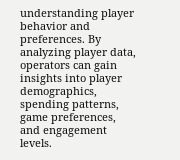understanding player behavior and preferences. By analyzing player data, operators can gain insights into player demographics, spending patterns, game preferences, and engagement levels.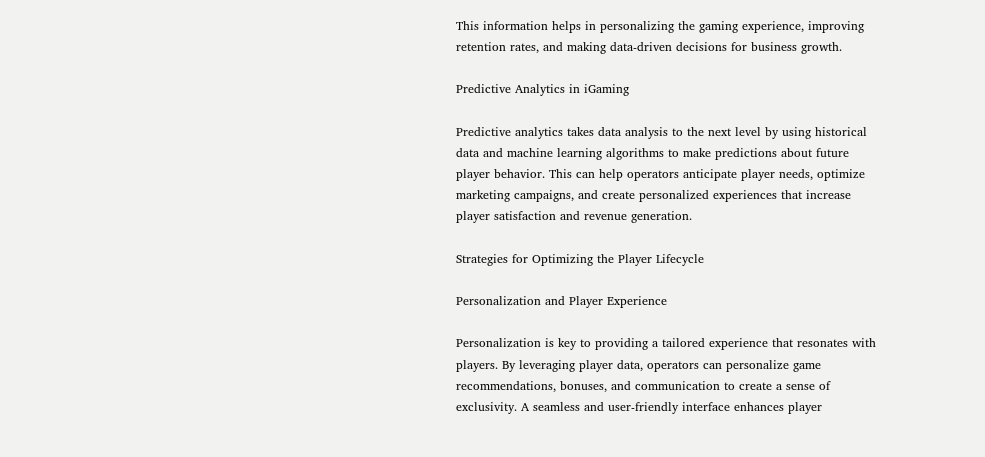This information helps in personalizing the gaming experience, improving retention rates, and making data-driven decisions for business growth.

Predictive Analytics in iGaming

Predictive analytics takes data analysis to the next level by using historical data and machine learning algorithms to make predictions about future player behavior. This can help operators anticipate player needs, optimize marketing campaigns, and create personalized experiences that increase player satisfaction and revenue generation.

Strategies for Optimizing the Player Lifecycle

Personalization and Player Experience

Personalization is key to providing a tailored experience that resonates with players. By leveraging player data, operators can personalize game recommendations, bonuses, and communication to create a sense of exclusivity. A seamless and user-friendly interface enhances player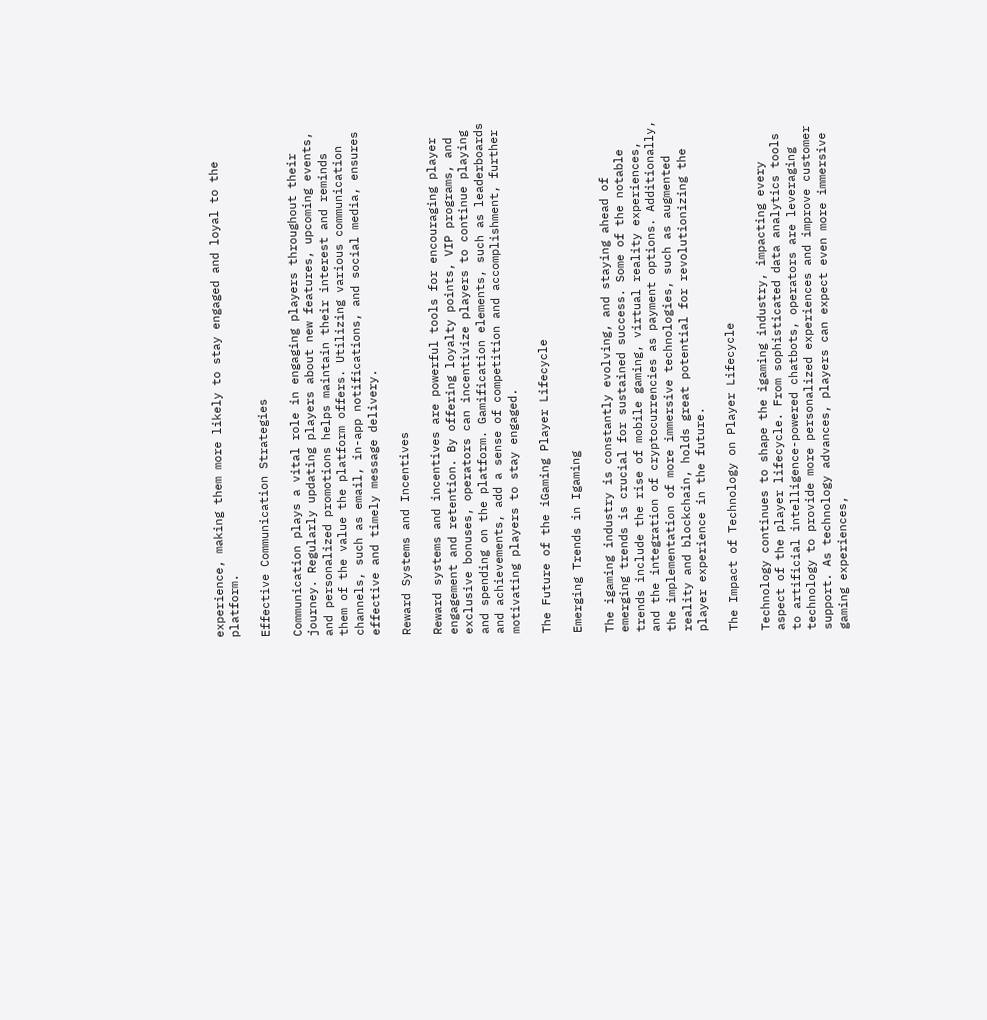experience, making them more likely to stay engaged and loyal to the platform.

Effective Communication Strategies

Communication plays a vital role in engaging players throughout their journey. Regularly updating players about new features, upcoming events, and personalized promotions helps maintain their interest and reminds them of the value the platform offers. Utilizing various communication channels, such as email, in-app notifications, and social media, ensures effective and timely message delivery.

Reward Systems and Incentives

Reward systems and incentives are powerful tools for encouraging player engagement and retention. By offering loyalty points, VIP programs, and exclusive bonuses, operators can incentivize players to continue playing and spending on the platform. Gamification elements, such as leaderboards and achievements, add a sense of competition and accomplishment, further motivating players to stay engaged.

The Future of the iGaming Player Lifecycle

Emerging Trends in Igaming

The igaming industry is constantly evolving, and staying ahead of emerging trends is crucial for sustained success. Some of the notable trends include the rise of mobile gaming, virtual reality experiences, and the integration of cryptocurrencies as payment options. Additionally, the implementation of more immersive technologies, such as augmented reality and blockchain, holds great potential for revolutionizing the player experience in the future.

The Impact of Technology on Player Lifecycle

Technology continues to shape the igaming industry, impacting every aspect of the player lifecycle. From sophisticated data analytics tools to artificial intelligence-powered chatbots, operators are leveraging technology to provide more personalized experiences and improve customer support. As technology advances, players can expect even more immersive gaming experiences,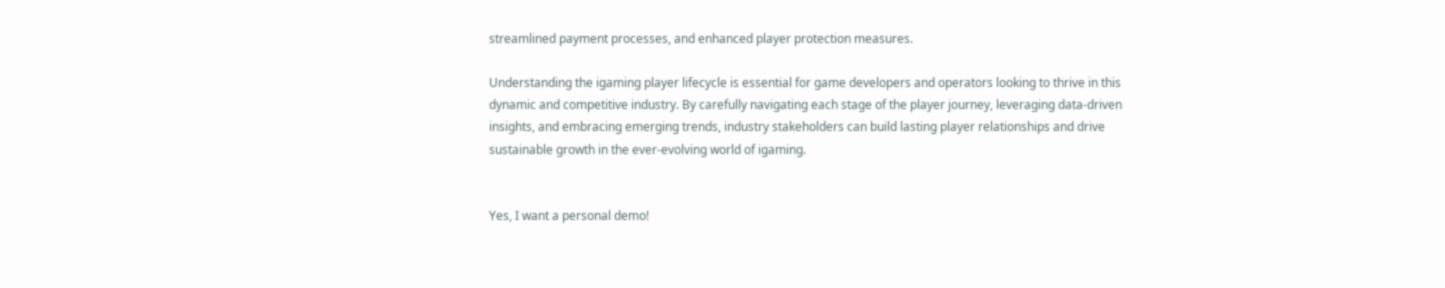streamlined payment processes, and enhanced player protection measures.

Understanding the igaming player lifecycle is essential for game developers and operators looking to thrive in this dynamic and competitive industry. By carefully navigating each stage of the player journey, leveraging data-driven insights, and embracing emerging trends, industry stakeholders can build lasting player relationships and drive sustainable growth in the ever-evolving world of igaming.


Yes, I want a personal demo!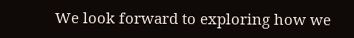We look forward to exploring how we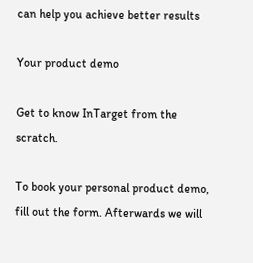can help you achieve better results

Your product demo

Get to know InTarget from the scratch.

To book your personal product demo, fill out the form. Afterwards we will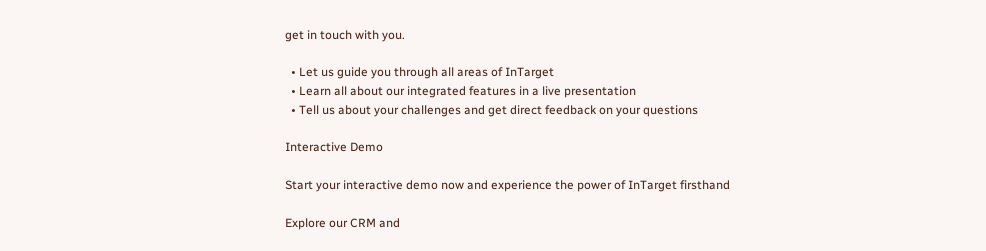get in touch with you.

  • Let us guide you through all areas of InTarget
  • Learn all about our integrated features in a live presentation
  • Tell us about your challenges and get direct feedback on your questions

Interactive Demo

Start your interactive demo now and experience the power of InTarget firsthand

Explore our CRM and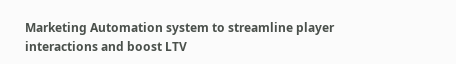Marketing Automation system to streamline player interactions and boost LTV